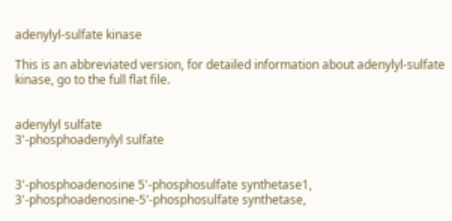adenylyl-sulfate kinase

This is an abbreviated version, for detailed information about adenylyl-sulfate kinase, go to the full flat file.


adenylyl sulfate
3'-phosphoadenylyl sulfate


3'-phosphoadenosine 5'-phosphosulfate synthetase1, 3'-phosphoadenosine-5'-phosphosulfate synthetase,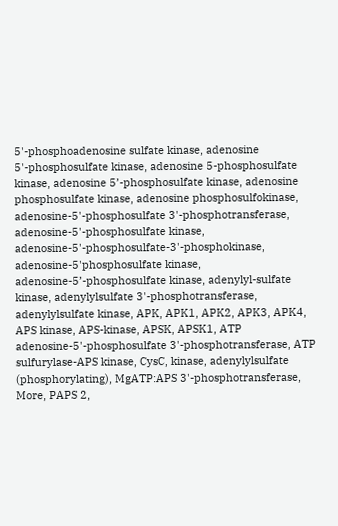5'-phosphoadenosine sulfate kinase, adenosine 5'-phosphosulfate kinase, adenosine 5-phosphosulfate kinase, adenosine 5’-phosphosulfate kinase, adenosine phosphosulfate kinase, adenosine phosphosulfokinase, adenosine-5'-phosphosulfate 3'-phosphotransferase, adenosine-5'-phosphosulfate kinase, adenosine-5'-phosphosulfate-3'-phosphokinase, adenosine-5'phosphosulfate kinase, adenosine-5’-phosphosulfate kinase, adenylyl-sulfate kinase, adenylylsulfate 3'-phosphotransferase, adenylylsulfate kinase, APK, APK1, APK2, APK3, APK4, APS kinase, APS-kinase, APSK, APSK1, ATP adenosine-5'-phosphosulfate 3'-phosphotransferase, ATP sulfurylase-APS kinase, CysC, kinase, adenylylsulfate (phosphorylating), MgATP:APS 3'-phosphotransferase, More, PAPS 2,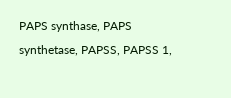PAPS synthase, PAPS synthetase, PAPSS, PAPSS 1,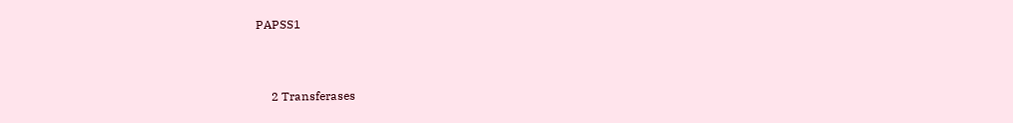PAPSS1


     2 Transferases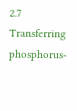2.7 Transferring phosphorus-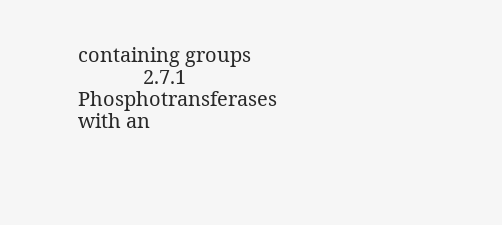containing groups
             2.7.1 Phosphotransferases with an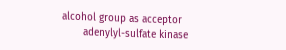alcohol group as acceptor
       adenylyl-sulfate kinase